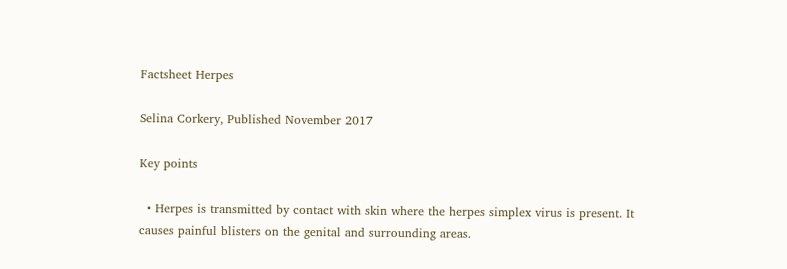Factsheet Herpes

Selina Corkery, Published November 2017

Key points

  • Herpes is transmitted by contact with skin where the herpes simplex virus is present. It causes painful blisters on the genital and surrounding areas.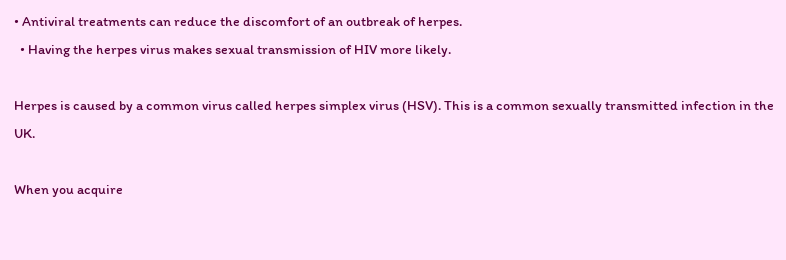• Antiviral treatments can reduce the discomfort of an outbreak of herpes.
  • Having the herpes virus makes sexual transmission of HIV more likely.

Herpes is caused by a common virus called herpes simplex virus (HSV). This is a common sexually transmitted infection in the UK.

When you acquire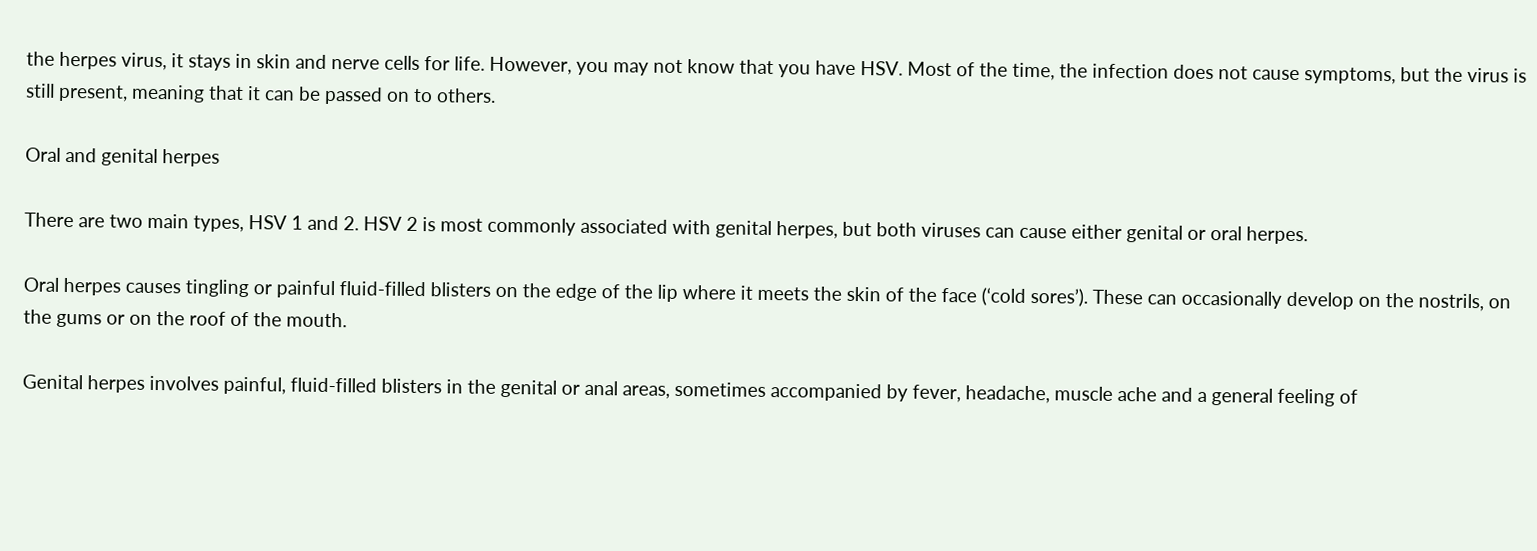the herpes virus, it stays in skin and nerve cells for life. However, you may not know that you have HSV. Most of the time, the infection does not cause symptoms, but the virus is still present, meaning that it can be passed on to others.

Oral and genital herpes

There are two main types, HSV 1 and 2. HSV 2 is most commonly associated with genital herpes, but both viruses can cause either genital or oral herpes.

Oral herpes causes tingling or painful fluid-filled blisters on the edge of the lip where it meets the skin of the face (‘cold sores’). These can occasionally develop on the nostrils, on the gums or on the roof of the mouth.

Genital herpes involves painful, fluid-filled blisters in the genital or anal areas, sometimes accompanied by fever, headache, muscle ache and a general feeling of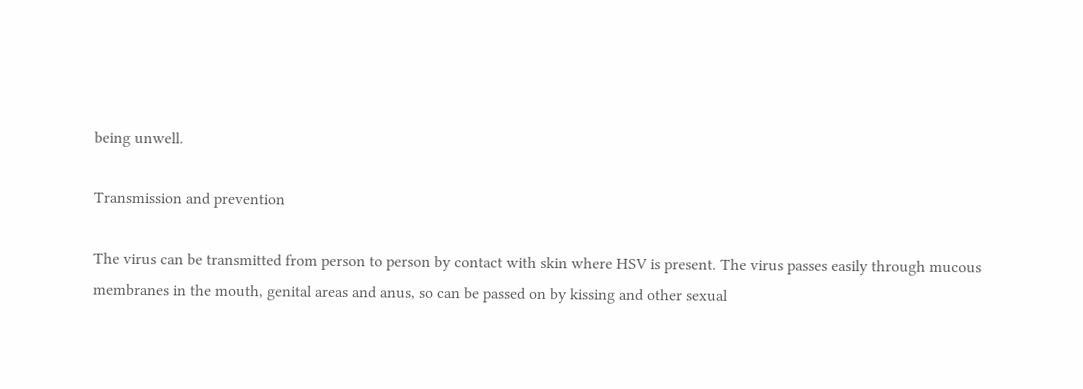being unwell.

Transmission and prevention

The virus can be transmitted from person to person by contact with skin where HSV is present. The virus passes easily through mucous membranes in the mouth, genital areas and anus, so can be passed on by kissing and other sexual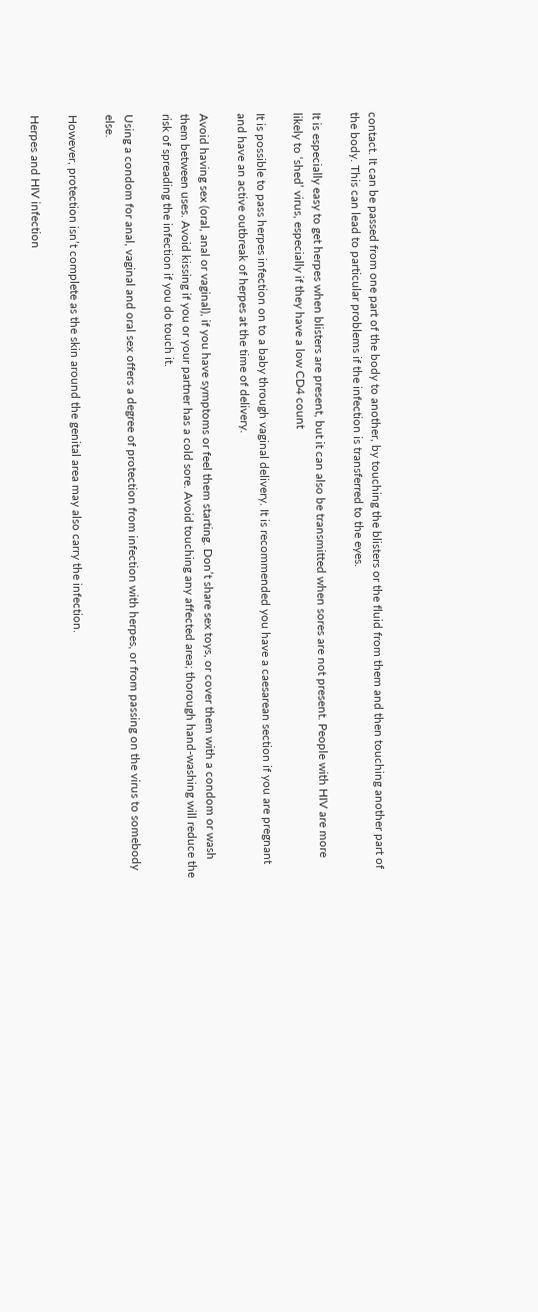contact. It can be passed from one part of the body to another, by touching the blisters or the fluid from them and then touching another part of the body. This can lead to particular problems if the infection is transferred to the eyes.

It is especially easy to get herpes when blisters are present, but it can also be transmitted when sores are not present. People with HIV are more likely to ‘shed’ virus, especially if they have a low CD4 count

It is possible to pass herpes infection on to a baby through vaginal delivery. It is recommended you have a caesarean section if you are pregnant and have an active outbreak of herpes at the time of delivery.

Avoid having sex (oral, anal or vaginal), if you have symptoms or feel them starting. Don’t share sex toys, or cover them with a condom or wash them between uses. Avoid kissing if you or your partner has a cold sore. Avoid touching any affected area; thorough hand-washing will reduce the risk of spreading the infection if you do touch it.

Using a condom for anal, vaginal and oral sex offers a degree of protection from infection with herpes, or from passing on the virus to somebody else.

However, protection isn’t complete as the skin around the genital area may also carry the infection.

Herpes and HIV infection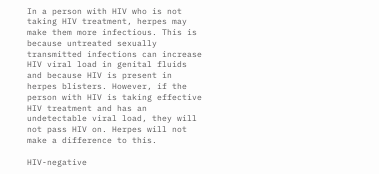In a person with HIV who is not taking HIV treatment, herpes may make them more infectious. This is because untreated sexually transmitted infections can increase HIV viral load in genital fluids and because HIV is present in herpes blisters. However, if the person with HIV is taking effective HIV treatment and has an undetectable viral load, they will not pass HIV on. Herpes will not make a difference to this.

HIV-negative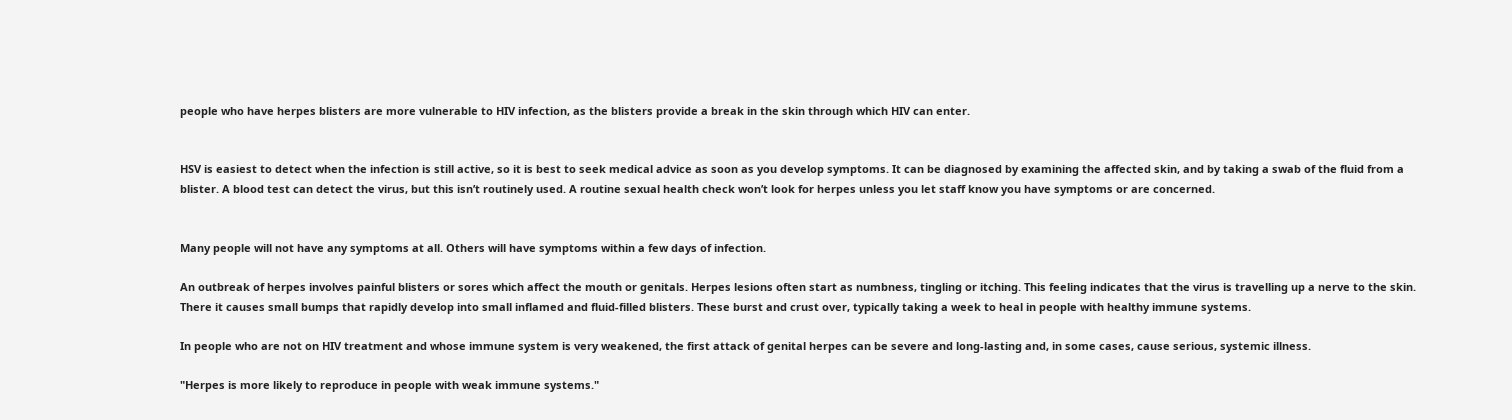people who have herpes blisters are more vulnerable to HIV infection, as the blisters provide a break in the skin through which HIV can enter.


HSV is easiest to detect when the infection is still active, so it is best to seek medical advice as soon as you develop symptoms. It can be diagnosed by examining the affected skin, and by taking a swab of the fluid from a blister. A blood test can detect the virus, but this isn’t routinely used. A routine sexual health check won’t look for herpes unless you let staff know you have symptoms or are concerned.


Many people will not have any symptoms at all. Others will have symptoms within a few days of infection.

An outbreak of herpes involves painful blisters or sores which affect the mouth or genitals. Herpes lesions often start as numbness, tingling or itching. This feeling indicates that the virus is travelling up a nerve to the skin. There it causes small bumps that rapidly develop into small inflamed and fluid-filled blisters. These burst and crust over, typically taking a week to heal in people with healthy immune systems.

In people who are not on HIV treatment and whose immune system is very weakened, the first attack of genital herpes can be severe and long-lasting and, in some cases, cause serious, systemic illness.

"Herpes is more likely to reproduce in people with weak immune systems."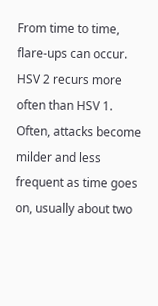From time to time, flare-ups can occur. HSV 2 recurs more often than HSV 1. Often, attacks become milder and less frequent as time goes on, usually about two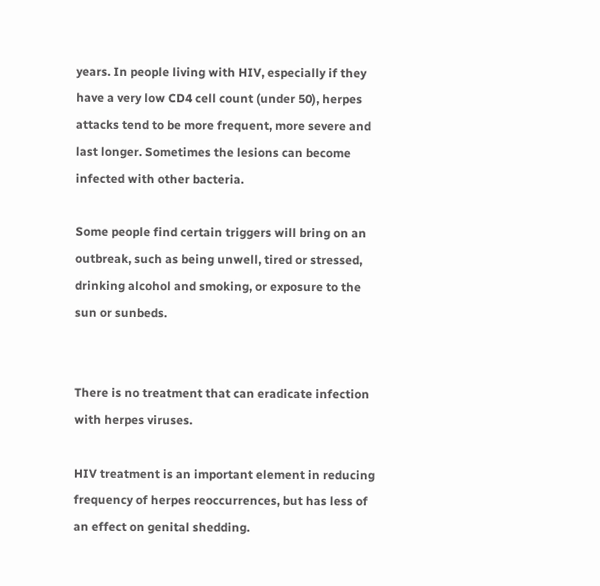years. In people living with HIV, especially if they have a very low CD4 cell count (under 50), herpes attacks tend to be more frequent, more severe and last longer. Sometimes the lesions can become infected with other bacteria.

Some people find certain triggers will bring on an outbreak, such as being unwell, tired or stressed, drinking alcohol and smoking, or exposure to the sun or sunbeds.


There is no treatment that can eradicate infection with herpes viruses.

HIV treatment is an important element in reducing frequency of herpes reoccurrences, but has less of an effect on genital shedding.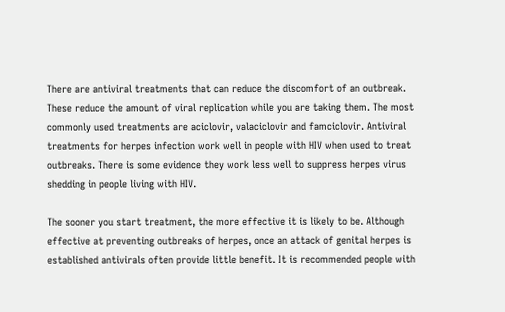There are antiviral treatments that can reduce the discomfort of an outbreak. These reduce the amount of viral replication while you are taking them. The most commonly used treatments are aciclovir, valaciclovir and famciclovir. Antiviral treatments for herpes infection work well in people with HIV when used to treat outbreaks. There is some evidence they work less well to suppress herpes virus shedding in people living with HIV.

The sooner you start treatment, the more effective it is likely to be. Although effective at preventing outbreaks of herpes, once an attack of genital herpes is established antivirals often provide little benefit. It is recommended people with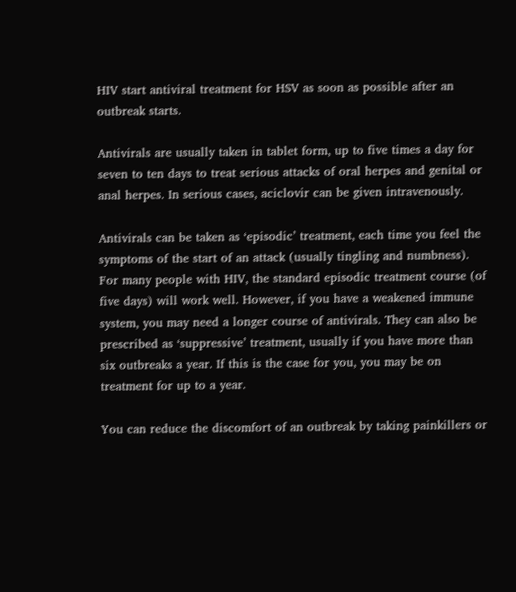HIV start antiviral treatment for HSV as soon as possible after an outbreak starts.

Antivirals are usually taken in tablet form, up to five times a day for seven to ten days to treat serious attacks of oral herpes and genital or anal herpes. In serious cases, aciclovir can be given intravenously.

Antivirals can be taken as ‘episodic’ treatment, each time you feel the symptoms of the start of an attack (usually tingling and numbness). For many people with HIV, the standard episodic treatment course (of five days) will work well. However, if you have a weakened immune system, you may need a longer course of antivirals. They can also be prescribed as ‘suppressive’ treatment, usually if you have more than six outbreaks a year. If this is the case for you, you may be on treatment for up to a year.

You can reduce the discomfort of an outbreak by taking painkillers or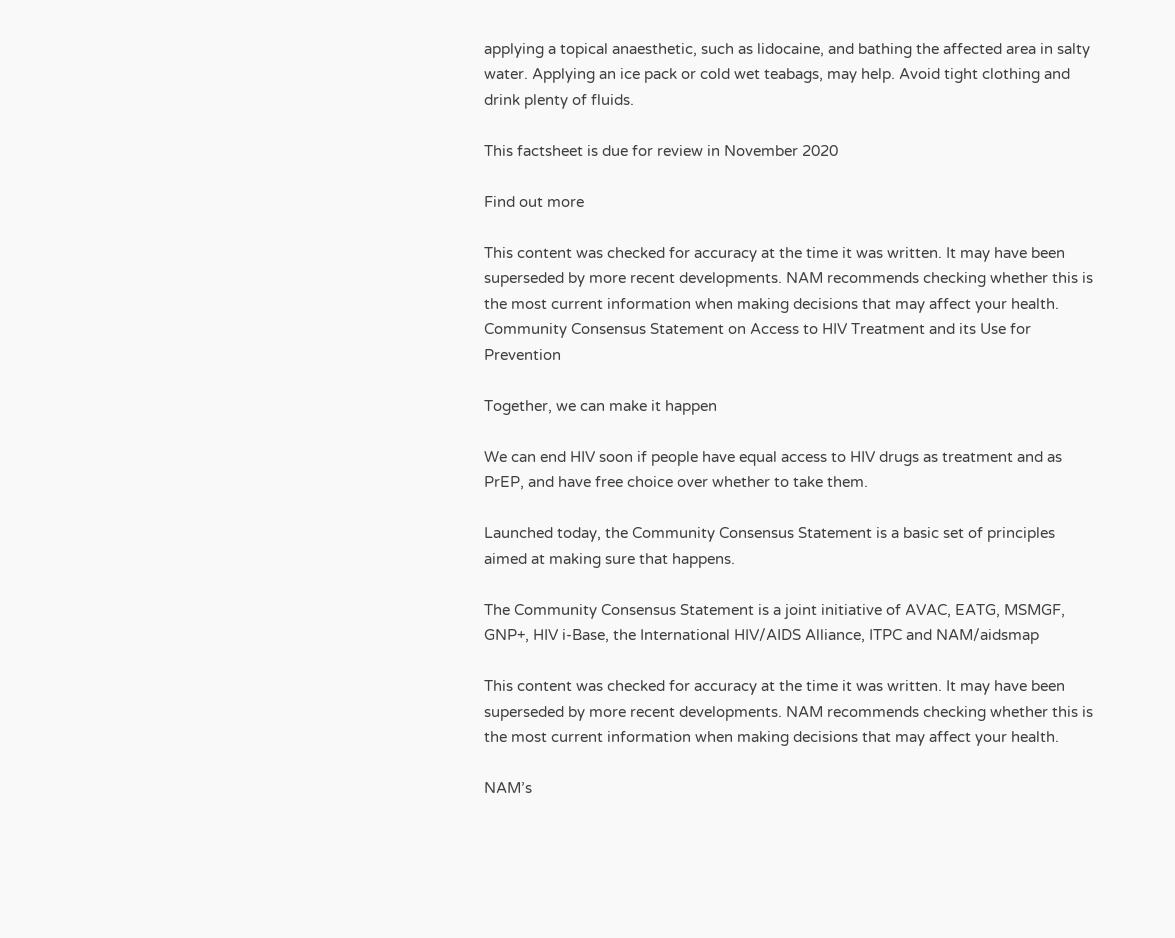applying a topical anaesthetic, such as lidocaine, and bathing the affected area in salty water. Applying an ice pack or cold wet teabags, may help. Avoid tight clothing and drink plenty of fluids.

This factsheet is due for review in November 2020

Find out more

This content was checked for accuracy at the time it was written. It may have been superseded by more recent developments. NAM recommends checking whether this is the most current information when making decisions that may affect your health.
Community Consensus Statement on Access to HIV Treatment and its Use for Prevention

Together, we can make it happen

We can end HIV soon if people have equal access to HIV drugs as treatment and as PrEP, and have free choice over whether to take them.

Launched today, the Community Consensus Statement is a basic set of principles aimed at making sure that happens.

The Community Consensus Statement is a joint initiative of AVAC, EATG, MSMGF, GNP+, HIV i-Base, the International HIV/AIDS Alliance, ITPC and NAM/aidsmap

This content was checked for accuracy at the time it was written. It may have been superseded by more recent developments. NAM recommends checking whether this is the most current information when making decisions that may affect your health.

NAM’s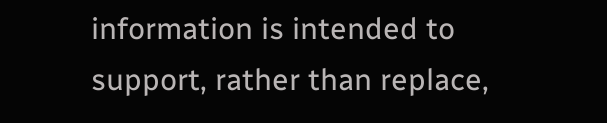information is intended to support, rather than replace,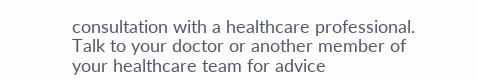consultation with a healthcare professional. Talk to your doctor or another member of your healthcare team for advice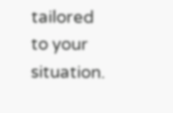tailored to your situation.